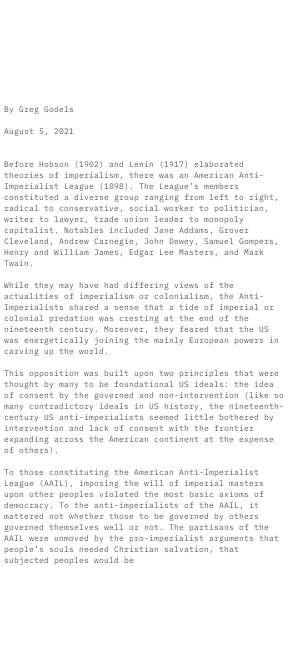By Greg Godels

August 5, 2021


Before Hobson (1902) and Lenin (1917) elaborated theories of imperialism, there was an American Anti-Imperialist League (1898). The League’s members constituted a diverse group ranging from left to right, radical to conservative, social worker to politician, writer to lawyer, trade union leader to monopoly capitalist. Notables included Jane Addams, Grover Cleveland, Andrew Carnegie, John Dewey, Samuel Gompers, Henry and William James, Edgar Lee Masters, and Mark Twain.

While they may have had differing views of the actualities of imperialism or colonialism, the Anti-Imperialists shared a sense that a tide of imperial or colonial predation was cresting at the end of the nineteenth century. Moreover, they feared that the US was energetically joining the mainly European powers in carving up the world.

This opposition was built upon two principles that were thought by many to be foundational US ideals: the idea of consent by the governed and non-intervention (like so many contradictory ideals in US history, the nineteenth-century US anti-imperialists seemed little bothered by intervention and lack of consent with the frontier expanding across the American continent at the expense of others).

To those constituting the American Anti-Imperialist League (AAIL), imposing the will of imperial masters upon other peoples violated the most basic axioms of democracy. To the anti-imperialists of the AAIL, it mattered not whether those to be governed by others governed themselves well or not. The partisans of the AAIL were unmoved by the pro-imperialist arguments that people’s souls needed Christian salvation, that subjected peoples would be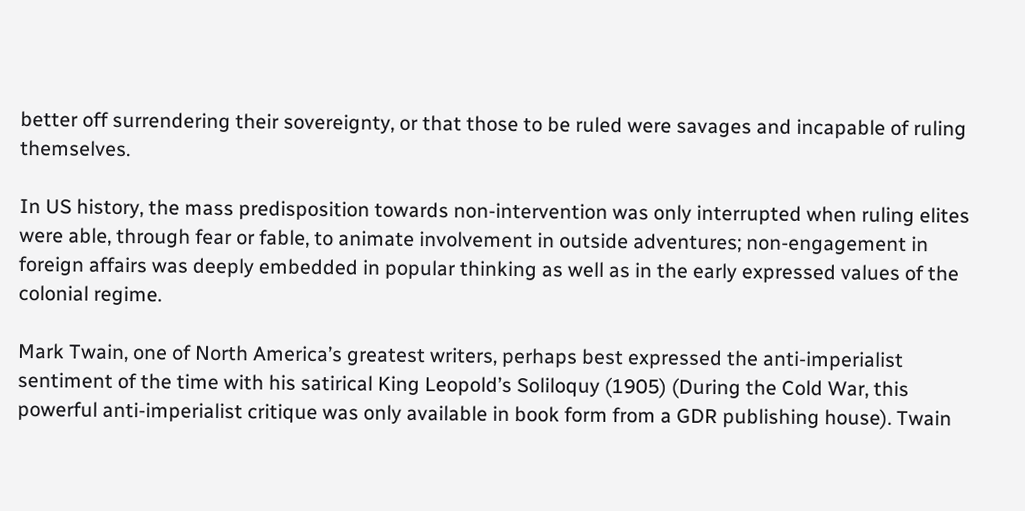better off surrendering their sovereignty, or that those to be ruled were savages and incapable of ruling themselves.

In US history, the mass predisposition towards non-intervention was only interrupted when ruling elites were able, through fear or fable, to animate involvement in outside adventures; non-engagement in foreign affairs was deeply embedded in popular thinking as well as in the early expressed values of the colonial regime.

Mark Twain, one of North America’s greatest writers, perhaps best expressed the anti-imperialist sentiment of the time with his satirical King Leopold’s Soliloquy (1905) (During the Cold War, this powerful anti-imperialist critique was only available in book form from a GDR publishing house). Twain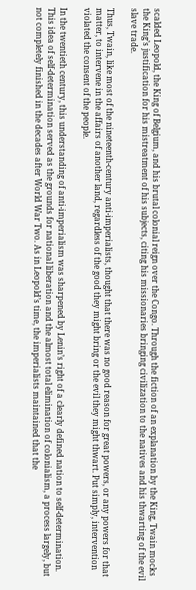scalded Leopold, the King of Belgium, and his brutal colonial reign over the Congo. Through the fiction of an explanation by the King, Twain mocks the King’s justification for his mistreatment of his subjects, citing his missionaries bringing civilization to the natives and his thwarting of the evil slave trade.

Thus, Twain, like most of the nineteenth-century anti-imperialists, thought that there was no good reason for great powers, or any powers for that matter, to intervene in the affairs of another land, regardless of the good they might bring or the evil they might thwart. Put simply, intervention violated the consent of the people.

In the twentieth century, this understanding of anti-imperialism was sharpened by Lenin’s right of a clearly defined nation to self-determination. This idea of self-determination served as the grounds for national liberation and the almost total elimination of colonialism, a process largely, but not completely finished in the decades after World War Two. As in Leopold’s time, the imperialists maintained that the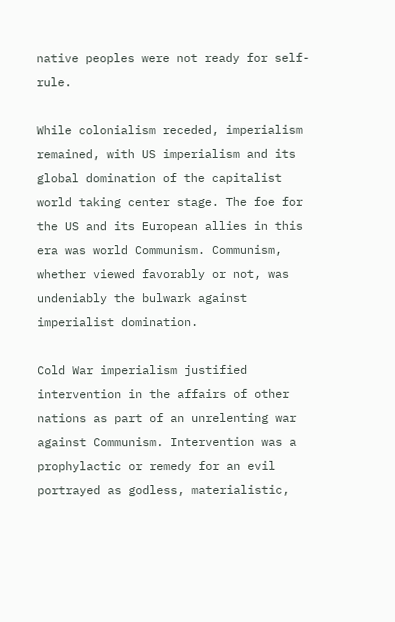native peoples were not ready for self-rule.

While colonialism receded, imperialism remained, with US imperialism and its global domination of the capitalist world taking center stage. The foe for the US and its European allies in this era was world Communism. Communism, whether viewed favorably or not, was undeniably the bulwark against imperialist domination.

Cold War imperialism justified intervention in the affairs of other nations as part of an unrelenting war against Communism. Intervention was a prophylactic or remedy for an evil portrayed as godless, materialistic,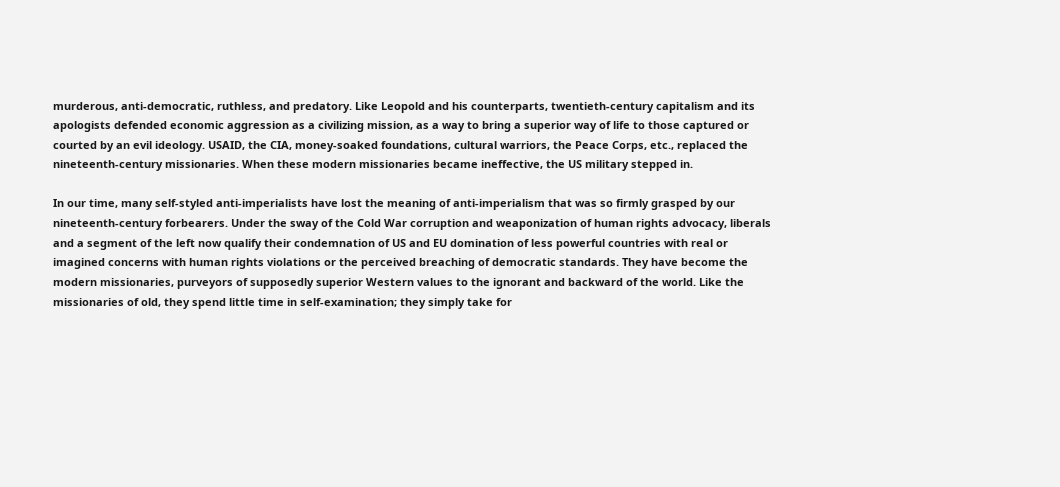murderous, anti-democratic, ruthless, and predatory. Like Leopold and his counterparts, twentieth-century capitalism and its apologists defended economic aggression as a civilizing mission, as a way to bring a superior way of life to those captured or courted by an evil ideology. USAID, the CIA, money-soaked foundations, cultural warriors, the Peace Corps, etc., replaced the nineteenth-century missionaries. When these modern missionaries became ineffective, the US military stepped in.

In our time, many self-styled anti-imperialists have lost the meaning of anti-imperialism that was so firmly grasped by our nineteenth-century forbearers. Under the sway of the Cold War corruption and weaponization of human rights advocacy, liberals and a segment of the left now qualify their condemnation of US and EU domination of less powerful countries with real or imagined concerns with human rights violations or the perceived breaching of democratic standards. They have become the modern missionaries, purveyors of supposedly superior Western values to the ignorant and backward of the world. Like the missionaries of old, they spend little time in self-examination; they simply take for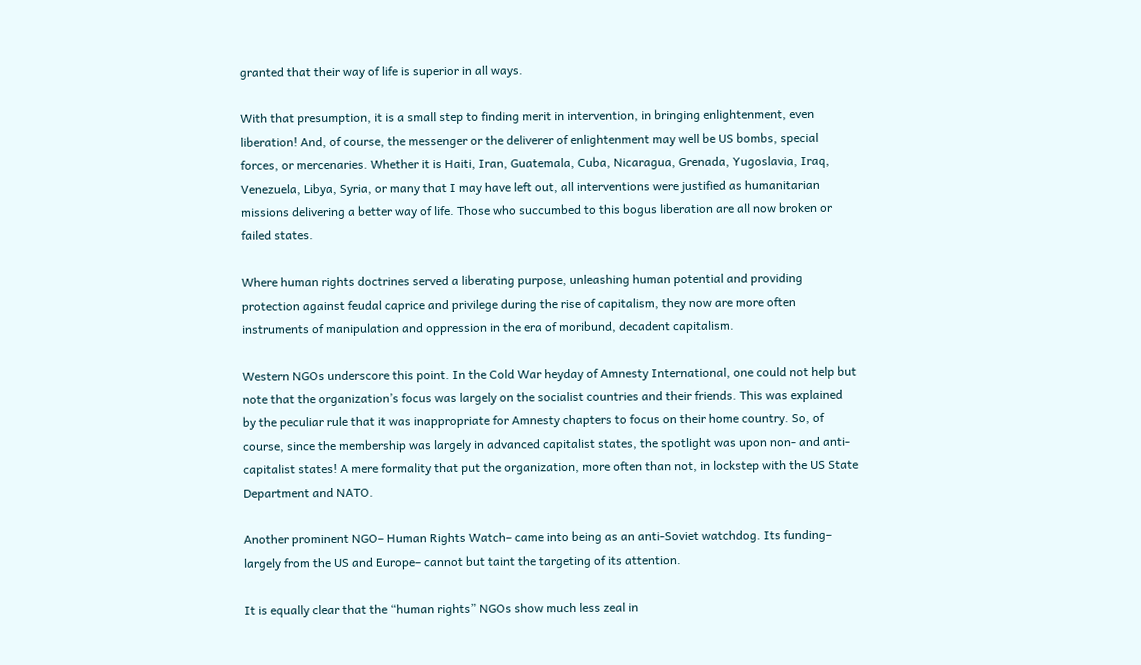granted that their way of life is superior in all ways.

With that presumption, it is a small step to finding merit in intervention, in bringing enlightenment, even liberation! And, of course, the messenger or the deliverer of enlightenment may well be US bombs, special forces, or mercenaries. Whether it is Haiti, Iran, Guatemala, Cuba, Nicaragua, Grenada, Yugoslavia, Iraq, Venezuela, Libya, Syria, or many that I may have left out, all interventions were justified as humanitarian missions delivering a better way of life. Those who succumbed to this bogus liberation are all now broken or failed states.

Where human rights doctrines served a liberating purpose, unleashing human potential and providing protection against feudal caprice and privilege during the rise of capitalism, they now are more often instruments of manipulation and oppression in the era of moribund, decadent capitalism.

Western NGOs underscore this point. In the Cold War heyday of Amnesty International, one could not help but note that the organization’s focus was largely on the socialist countries and their friends. This was explained by the peculiar rule that it was inappropriate for Amnesty chapters to focus on their home country. So, of course, since the membership was largely in advanced capitalist states, the spotlight was upon non- and anti-capitalist states! A mere formality that put the organization, more often than not, in lockstep with the US State Department and NATO.

Another prominent NGO– Human Rights Watch– came into being as an anti-Soviet watchdog. Its funding– largely from the US and Europe– cannot but taint the targeting of its attention.

It is equally clear that the “human rights” NGOs show much less zeal in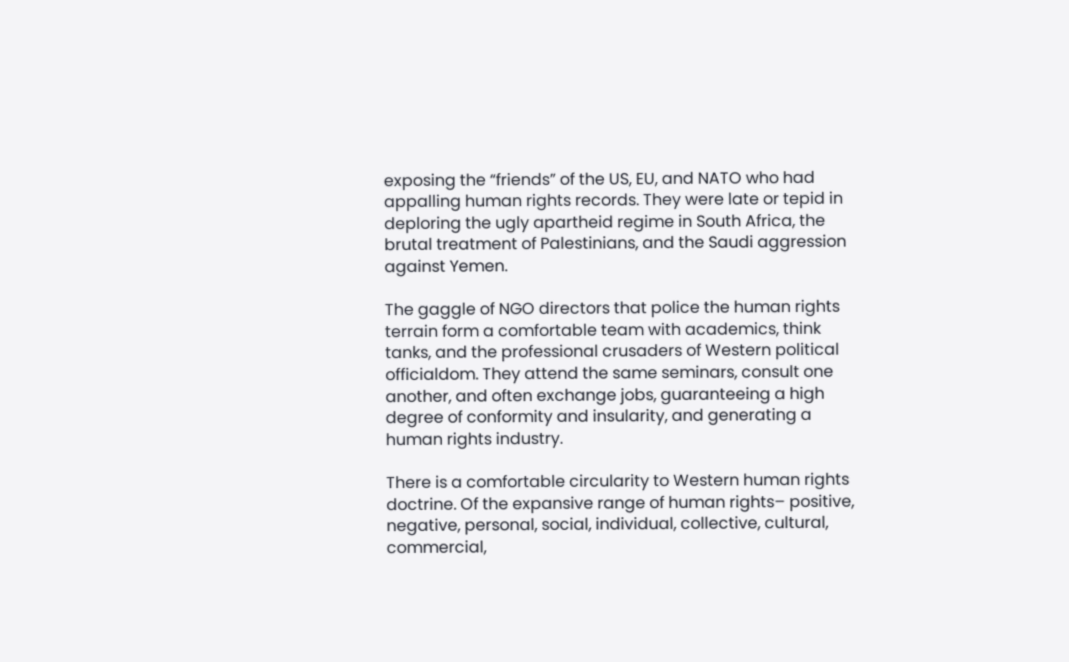exposing the “friends” of the US, EU, and NATO who had appalling human rights records. They were late or tepid in deploring the ugly apartheid regime in South Africa, the brutal treatment of Palestinians, and the Saudi aggression against Yemen.

The gaggle of NGO directors that police the human rights terrain form a comfortable team with academics, think tanks, and the professional crusaders of Western political officialdom. They attend the same seminars, consult one another, and often exchange jobs, guaranteeing a high degree of conformity and insularity, and generating a human rights industry.

There is a comfortable circularity to Western human rights doctrine. Of the expansive range of human rights– positive, negative, personal, social, individual, collective, cultural, commercial,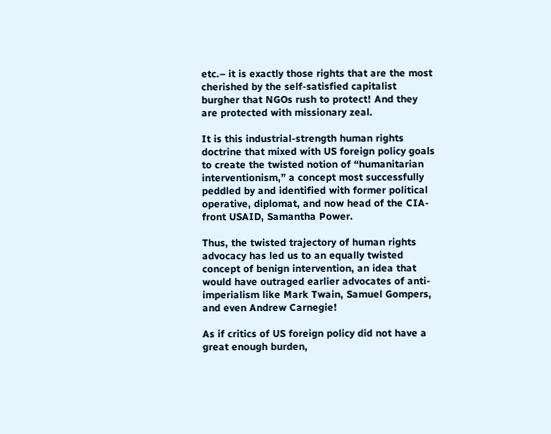etc.– it is exactly those rights that are the most cherished by the self-satisfied capitalist burgher that NGOs rush to protect! And they are protected with missionary zeal.

It is this industrial-strength human rights doctrine that mixed with US foreign policy goals to create the twisted notion of “humanitarian interventionism,” a concept most successfully peddled by and identified with former political operative, diplomat, and now head of the CIA-front USAID, Samantha Power.

Thus, the twisted trajectory of human rights advocacy has led us to an equally twisted concept of benign intervention, an idea that would have outraged earlier advocates of anti-imperialism like Mark Twain, Samuel Gompers, and even Andrew Carnegie!

As if critics of US foreign policy did not have a great enough burden,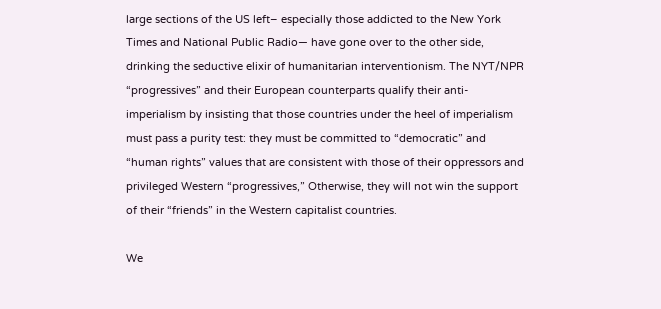large sections of the US left– especially those addicted to the New York Times and National Public Radio— have gone over to the other side, drinking the seductive elixir of humanitarian interventionism. The NYT/NPR “progressives” and their European counterparts qualify their anti-imperialism by insisting that those countries under the heel of imperialism must pass a purity test: they must be committed to “democratic” and “human rights” values that are consistent with those of their oppressors and privileged Western “progressives,” Otherwise, they will not win the support of their “friends” in the Western capitalist countries.

We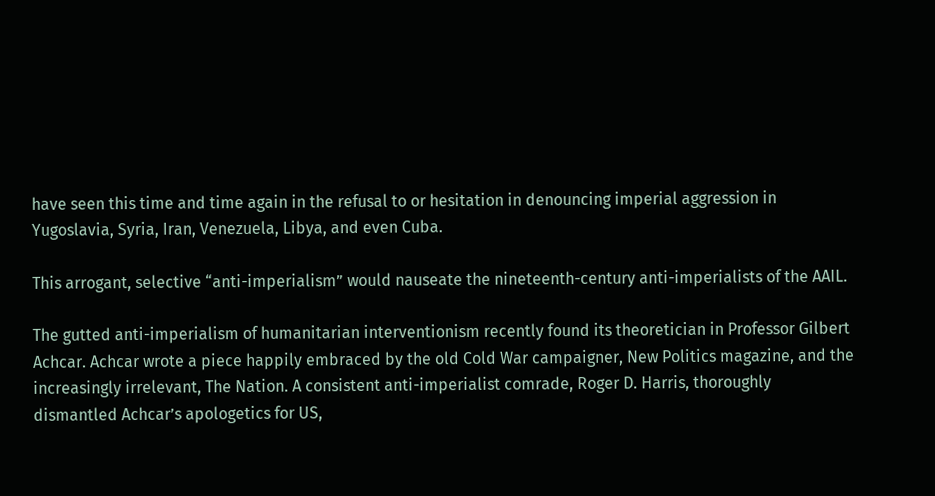have seen this time and time again in the refusal to or hesitation in denouncing imperial aggression in Yugoslavia, Syria, Iran, Venezuela, Libya, and even Cuba.

This arrogant, selective “anti-imperialism” would nauseate the nineteenth-century anti-imperialists of the AAIL.

The gutted anti-imperialism of humanitarian interventionism recently found its theoretician in Professor Gilbert Achcar. Achcar wrote a piece happily embraced by the old Cold War campaigner, New Politics magazine, and the increasingly irrelevant, The Nation. A consistent anti-imperialist comrade, Roger D. Harris, thoroughly dismantled Achcar’s apologetics for US,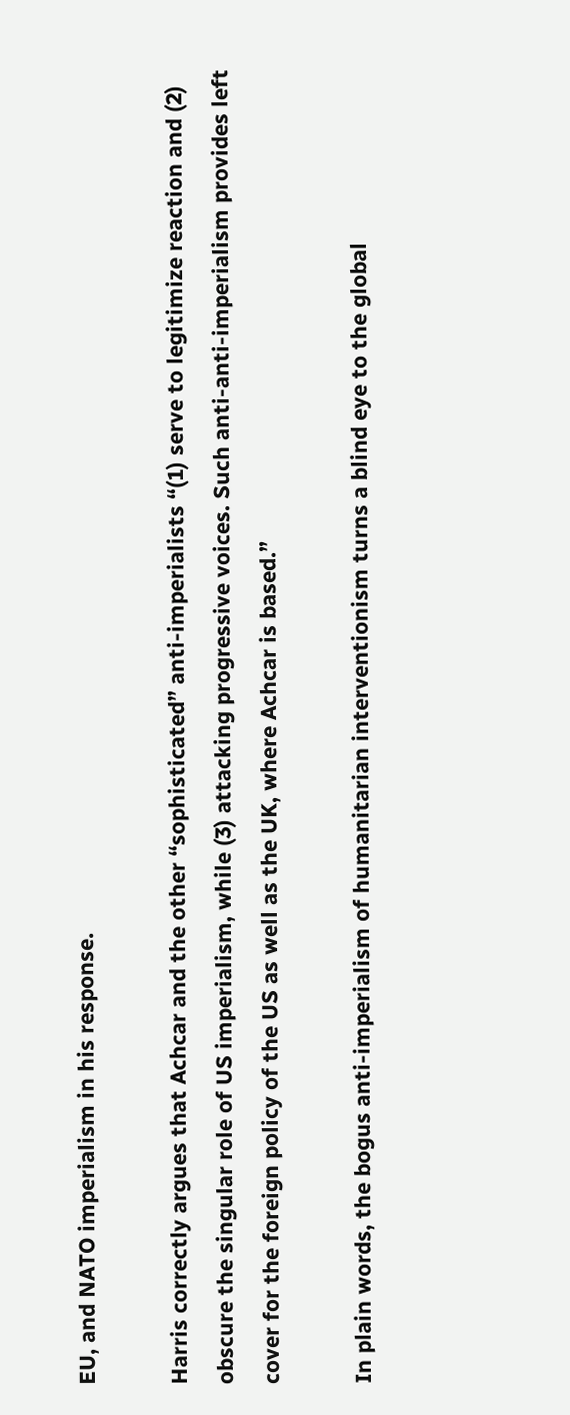EU, and NATO imperialism in his response.

Harris correctly argues that Achcar and the other “sophisticated” anti-imperialists “(1) serve to legitimize reaction and (2) obscure the singular role of US imperialism, while (3) attacking progressive voices. Such anti-anti-imperialism provides left cover for the foreign policy of the US as well as the UK, where Achcar is based.”

In plain words, the bogus anti-imperialism of humanitarian interventionism turns a blind eye to the global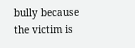bully because the victim is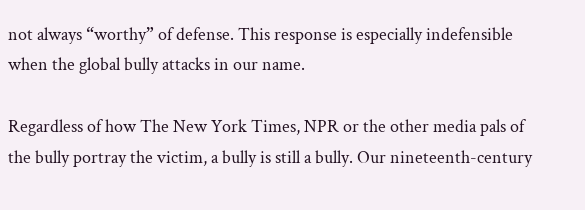not always “worthy” of defense. This response is especially indefensible when the global bully attacks in our name.

Regardless of how The New York Times, NPR or the other media pals of the bully portray the victim, a bully is still a bully. Our nineteenth-century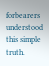forbearers understood this simple truth.